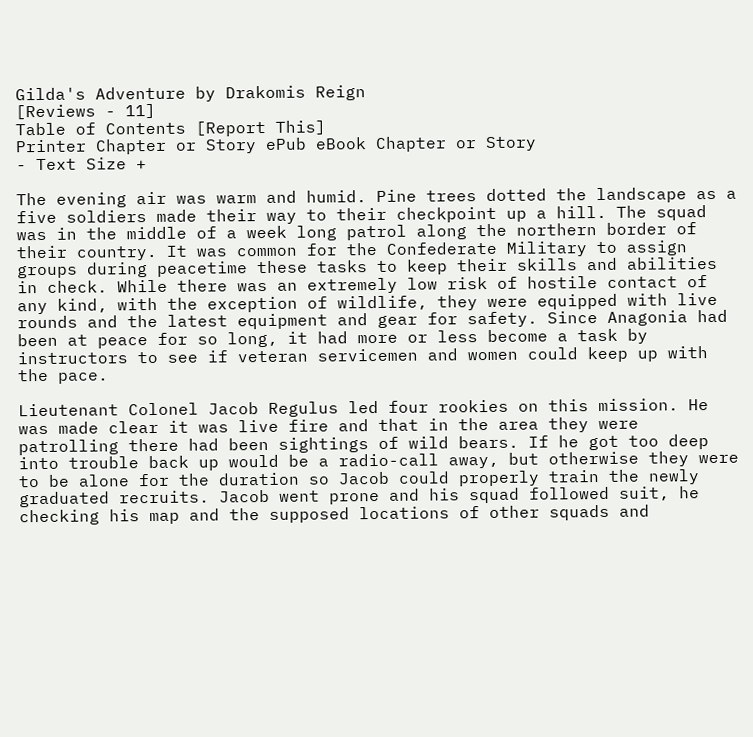Gilda's Adventure by Drakomis Reign
[Reviews - 11]
Table of Contents [Report This]
Printer Chapter or Story ePub eBook Chapter or Story
- Text Size +

The evening air was warm and humid. Pine trees dotted the landscape as a five soldiers made their way to their checkpoint up a hill. The squad was in the middle of a week long patrol along the northern border of their country. It was common for the Confederate Military to assign groups during peacetime these tasks to keep their skills and abilities in check. While there was an extremely low risk of hostile contact of any kind, with the exception of wildlife, they were equipped with live rounds and the latest equipment and gear for safety. Since Anagonia had been at peace for so long, it had more or less become a task by instructors to see if veteran servicemen and women could keep up with the pace.

Lieutenant Colonel Jacob Regulus led four rookies on this mission. He was made clear it was live fire and that in the area they were patrolling there had been sightings of wild bears. If he got too deep into trouble back up would be a radio-call away, but otherwise they were to be alone for the duration so Jacob could properly train the newly graduated recruits. Jacob went prone and his squad followed suit, he checking his map and the supposed locations of other squads and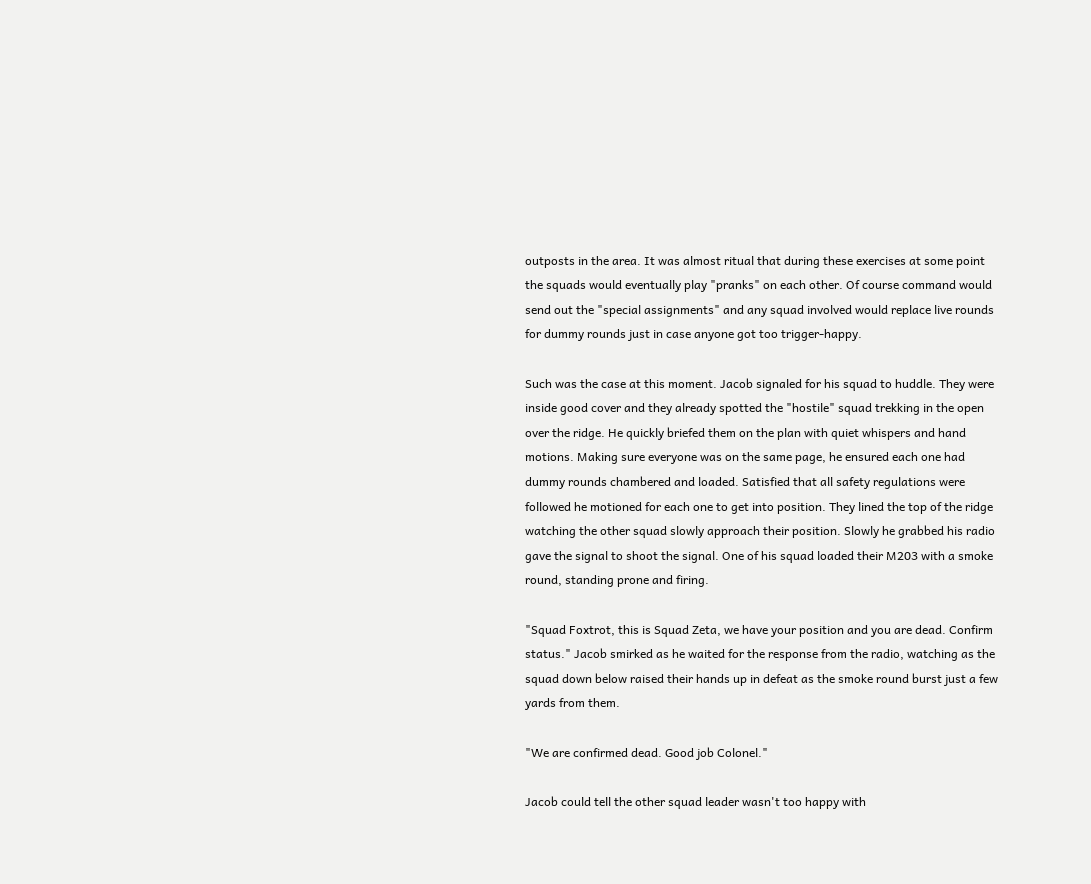outposts in the area. It was almost ritual that during these exercises at some point the squads would eventually play "pranks" on each other. Of course command would send out the "special assignments" and any squad involved would replace live rounds for dummy rounds just in case anyone got too trigger-happy.

Such was the case at this moment. Jacob signaled for his squad to huddle. They were inside good cover and they already spotted the "hostile" squad trekking in the open over the ridge. He quickly briefed them on the plan with quiet whispers and hand motions. Making sure everyone was on the same page, he ensured each one had dummy rounds chambered and loaded. Satisfied that all safety regulations were followed he motioned for each one to get into position. They lined the top of the ridge watching the other squad slowly approach their position. Slowly he grabbed his radio gave the signal to shoot the signal. One of his squad loaded their M203 with a smoke round, standing prone and firing.

"Squad Foxtrot, this is Squad Zeta, we have your position and you are dead. Confirm status." Jacob smirked as he waited for the response from the radio, watching as the squad down below raised their hands up in defeat as the smoke round burst just a few yards from them.

"We are confirmed dead. Good job Colonel."

Jacob could tell the other squad leader wasn't too happy with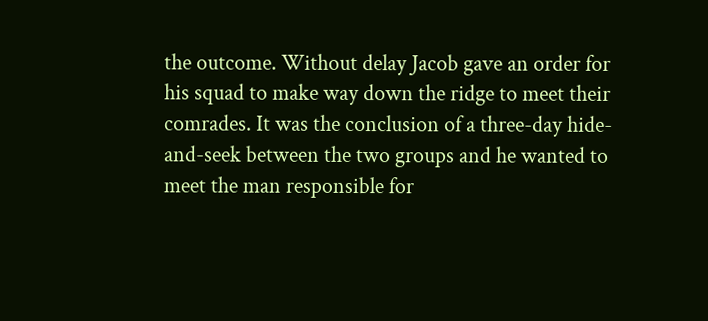the outcome. Without delay Jacob gave an order for his squad to make way down the ridge to meet their comrades. It was the conclusion of a three-day hide-and-seek between the two groups and he wanted to meet the man responsible for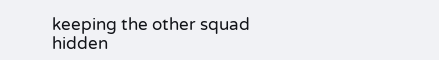keeping the other squad hidden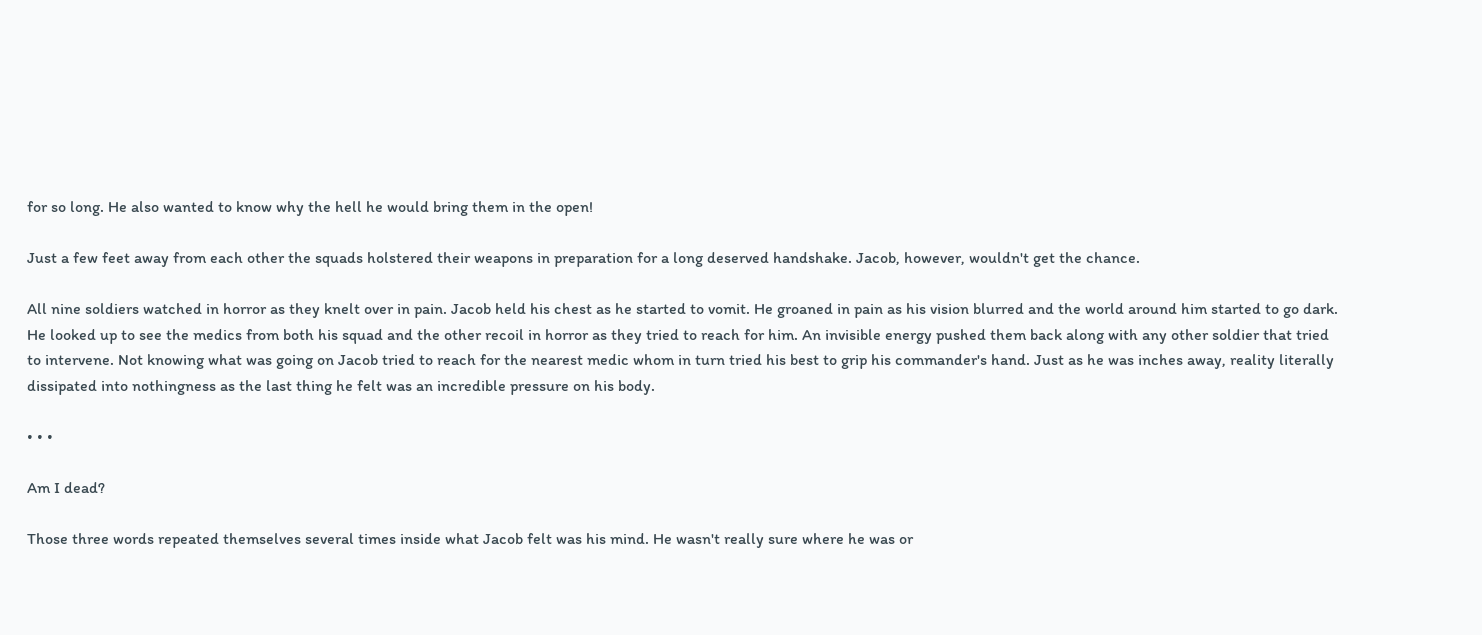for so long. He also wanted to know why the hell he would bring them in the open!

Just a few feet away from each other the squads holstered their weapons in preparation for a long deserved handshake. Jacob, however, wouldn't get the chance.

All nine soldiers watched in horror as they knelt over in pain. Jacob held his chest as he started to vomit. He groaned in pain as his vision blurred and the world around him started to go dark. He looked up to see the medics from both his squad and the other recoil in horror as they tried to reach for him. An invisible energy pushed them back along with any other soldier that tried to intervene. Not knowing what was going on Jacob tried to reach for the nearest medic whom in turn tried his best to grip his commander's hand. Just as he was inches away, reality literally dissipated into nothingness as the last thing he felt was an incredible pressure on his body.

• • •

Am I dead?

Those three words repeated themselves several times inside what Jacob felt was his mind. He wasn't really sure where he was or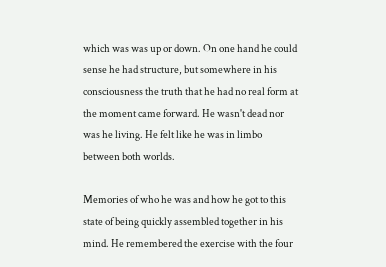which was was up or down. On one hand he could sense he had structure, but somewhere in his consciousness the truth that he had no real form at the moment came forward. He wasn't dead nor was he living. He felt like he was in limbo between both worlds.

Memories of who he was and how he got to this state of being quickly assembled together in his mind. He remembered the exercise with the four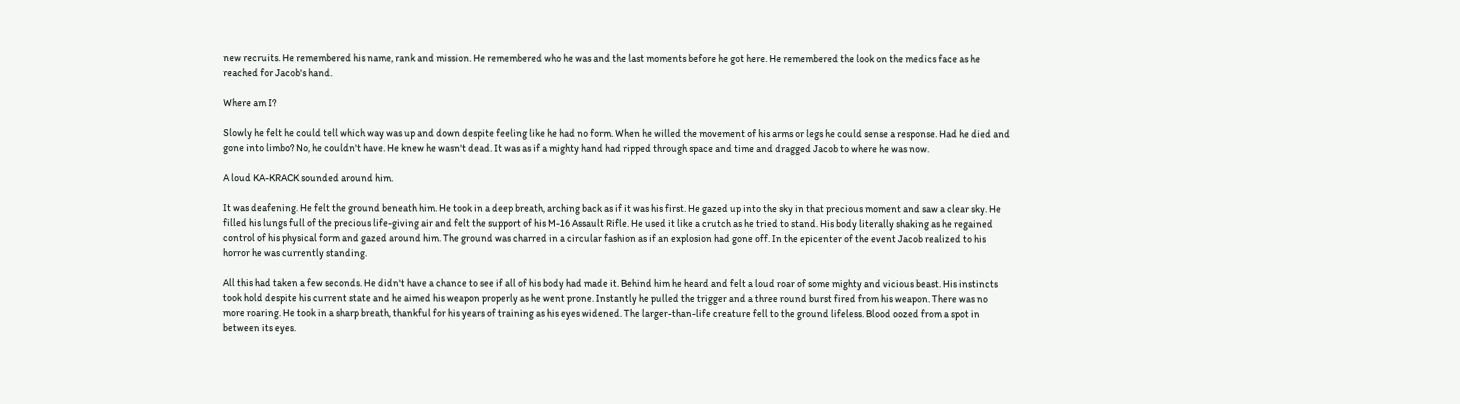new recruits. He remembered his name, rank and mission. He remembered who he was and the last moments before he got here. He remembered the look on the medics face as he reached for Jacob's hand.

Where am I?

Slowly he felt he could tell which way was up and down despite feeling like he had no form. When he willed the movement of his arms or legs he could sense a response. Had he died and gone into limbo? No, he couldn't have. He knew he wasn't dead. It was as if a mighty hand had ripped through space and time and dragged Jacob to where he was now.

A loud KA-KRACK sounded around him.

It was deafening. He felt the ground beneath him. He took in a deep breath, arching back as if it was his first. He gazed up into the sky in that precious moment and saw a clear sky. He filled his lungs full of the precious life-giving air and felt the support of his M-16 Assault Rifle. He used it like a crutch as he tried to stand. His body literally shaking as he regained control of his physical form and gazed around him. The ground was charred in a circular fashion as if an explosion had gone off. In the epicenter of the event Jacob realized to his horror he was currently standing.

All this had taken a few seconds. He didn't have a chance to see if all of his body had made it. Behind him he heard and felt a loud roar of some mighty and vicious beast. His instincts took hold despite his current state and he aimed his weapon properly as he went prone. Instantly he pulled the trigger and a three round burst fired from his weapon. There was no more roaring. He took in a sharp breath, thankful for his years of training as his eyes widened. The larger-than-life creature fell to the ground lifeless. Blood oozed from a spot in between its eyes.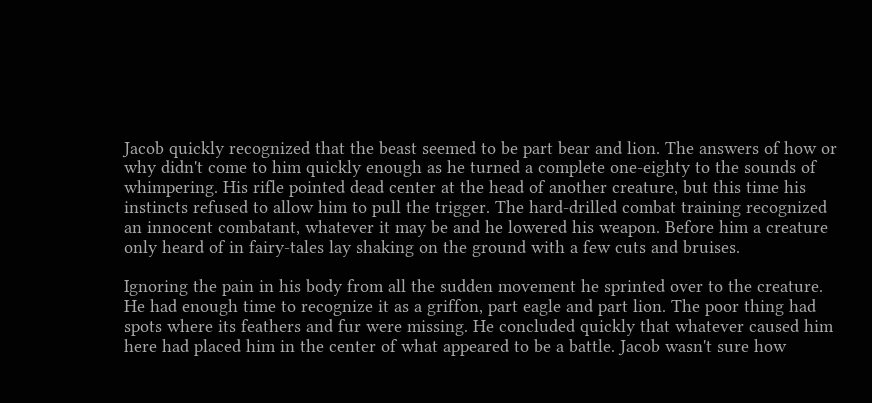Jacob quickly recognized that the beast seemed to be part bear and lion. The answers of how or why didn't come to him quickly enough as he turned a complete one-eighty to the sounds of whimpering. His rifle pointed dead center at the head of another creature, but this time his instincts refused to allow him to pull the trigger. The hard-drilled combat training recognized an innocent combatant, whatever it may be and he lowered his weapon. Before him a creature only heard of in fairy-tales lay shaking on the ground with a few cuts and bruises.

Ignoring the pain in his body from all the sudden movement he sprinted over to the creature. He had enough time to recognize it as a griffon, part eagle and part lion. The poor thing had spots where its feathers and fur were missing. He concluded quickly that whatever caused him here had placed him in the center of what appeared to be a battle. Jacob wasn't sure how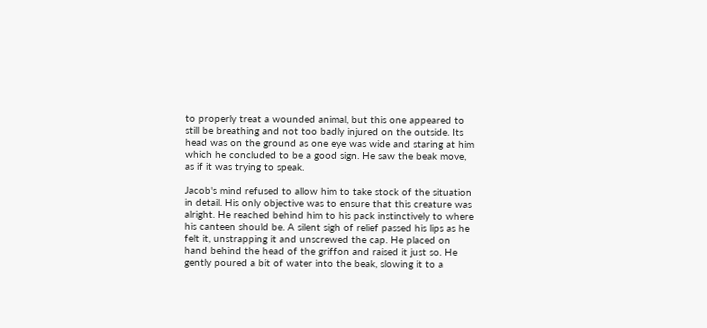to properly treat a wounded animal, but this one appeared to still be breathing and not too badly injured on the outside. Its head was on the ground as one eye was wide and staring at him which he concluded to be a good sign. He saw the beak move, as if it was trying to speak.

Jacob's mind refused to allow him to take stock of the situation in detail. His only objective was to ensure that this creature was alright. He reached behind him to his pack instinctively to where his canteen should be. A silent sigh of relief passed his lips as he felt it, unstrapping it and unscrewed the cap. He placed on hand behind the head of the griffon and raised it just so. He gently poured a bit of water into the beak, slowing it to a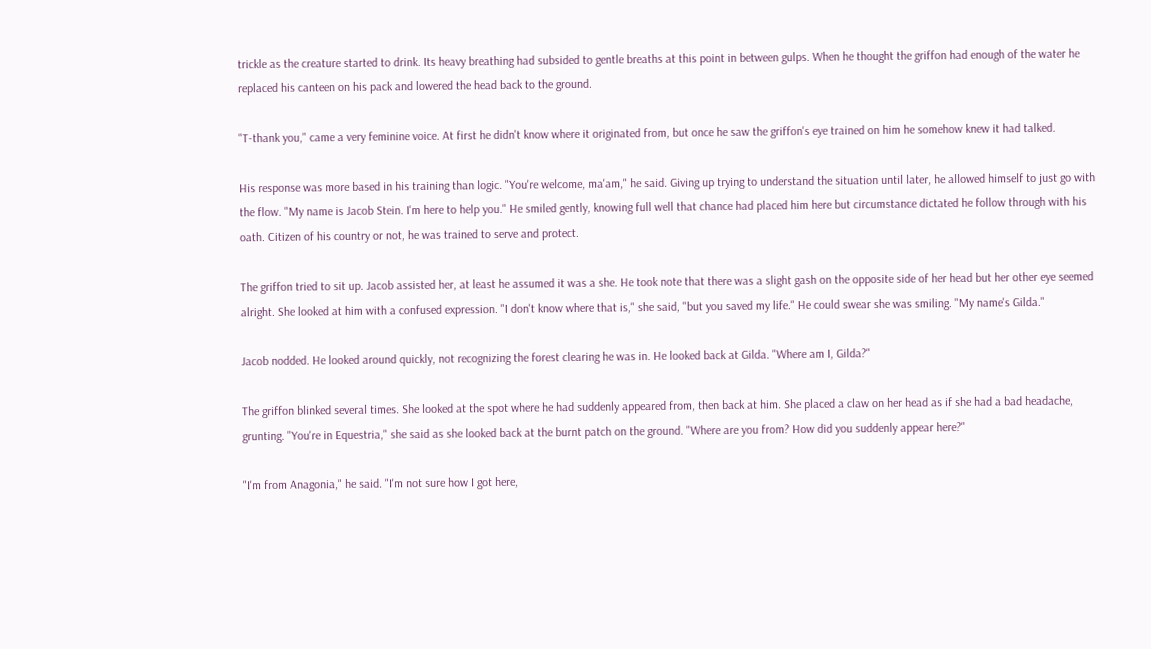trickle as the creature started to drink. Its heavy breathing had subsided to gentle breaths at this point in between gulps. When he thought the griffon had enough of the water he replaced his canteen on his pack and lowered the head back to the ground.

"T-thank you," came a very feminine voice. At first he didn't know where it originated from, but once he saw the griffon's eye trained on him he somehow knew it had talked.

His response was more based in his training than logic. "You're welcome, ma'am," he said. Giving up trying to understand the situation until later, he allowed himself to just go with the flow. "My name is Jacob Stein. I'm here to help you." He smiled gently, knowing full well that chance had placed him here but circumstance dictated he follow through with his oath. Citizen of his country or not, he was trained to serve and protect.

The griffon tried to sit up. Jacob assisted her, at least he assumed it was a she. He took note that there was a slight gash on the opposite side of her head but her other eye seemed alright. She looked at him with a confused expression. "I don't know where that is," she said, "but you saved my life." He could swear she was smiling. "My name's Gilda."

Jacob nodded. He looked around quickly, not recognizing the forest clearing he was in. He looked back at Gilda. "Where am I, Gilda?"

The griffon blinked several times. She looked at the spot where he had suddenly appeared from, then back at him. She placed a claw on her head as if she had a bad headache, grunting. "You're in Equestria," she said as she looked back at the burnt patch on the ground. "Where are you from? How did you suddenly appear here?"

"I'm from Anagonia," he said. "I'm not sure how I got here,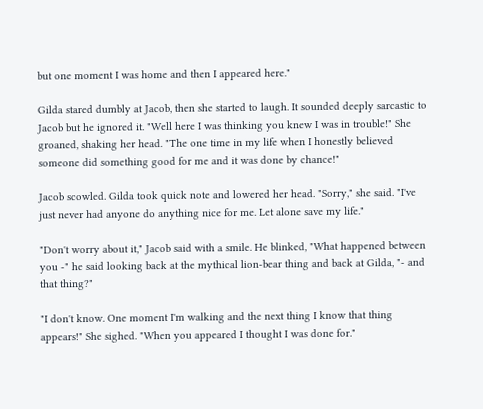but one moment I was home and then I appeared here."

Gilda stared dumbly at Jacob, then she started to laugh. It sounded deeply sarcastic to Jacob but he ignored it. "Well here I was thinking you knew I was in trouble!" She groaned, shaking her head. "The one time in my life when I honestly believed someone did something good for me and it was done by chance!"

Jacob scowled. Gilda took quick note and lowered her head. "Sorry," she said. "I've just never had anyone do anything nice for me. Let alone save my life."

"Don't worry about it," Jacob said with a smile. He blinked, "What happened between you -" he said looking back at the mythical lion-bear thing and back at Gilda, "- and that thing?"

"I don't know. One moment I'm walking and the next thing I know that thing appears!" She sighed. "When you appeared I thought I was done for."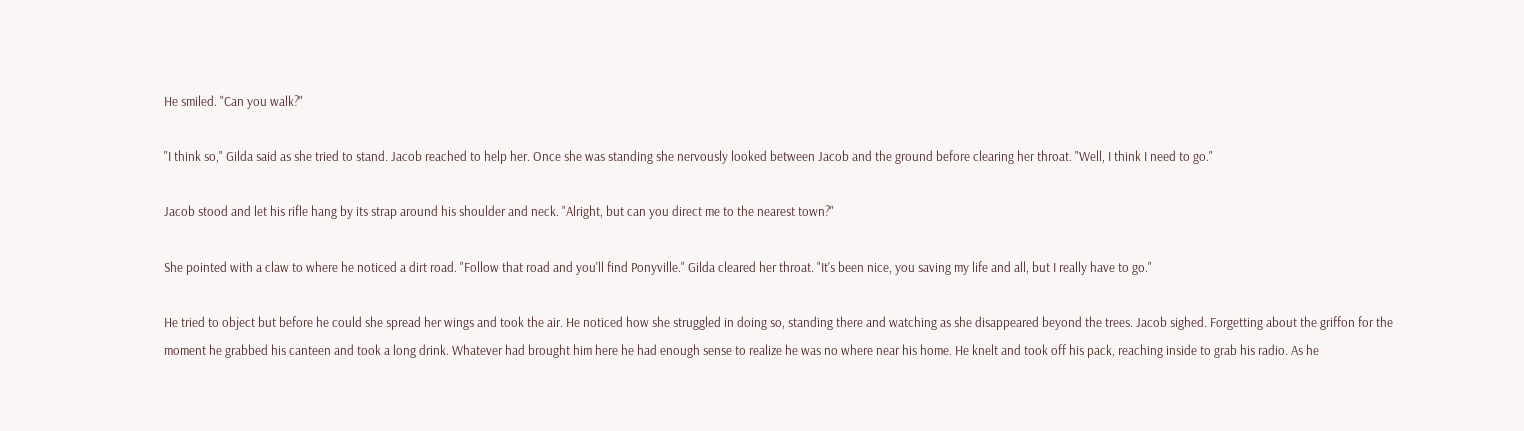He smiled. "Can you walk?"

"I think so," Gilda said as she tried to stand. Jacob reached to help her. Once she was standing she nervously looked between Jacob and the ground before clearing her throat. "Well, I think I need to go."

Jacob stood and let his rifle hang by its strap around his shoulder and neck. "Alright, but can you direct me to the nearest town?"

She pointed with a claw to where he noticed a dirt road. "Follow that road and you'll find Ponyville." Gilda cleared her throat. "It's been nice, you saving my life and all, but I really have to go."

He tried to object but before he could she spread her wings and took the air. He noticed how she struggled in doing so, standing there and watching as she disappeared beyond the trees. Jacob sighed. Forgetting about the griffon for the moment he grabbed his canteen and took a long drink. Whatever had brought him here he had enough sense to realize he was no where near his home. He knelt and took off his pack, reaching inside to grab his radio. As he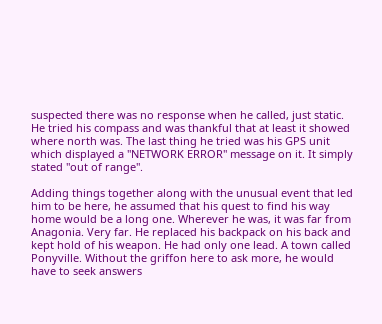suspected there was no response when he called, just static. He tried his compass and was thankful that at least it showed where north was. The last thing he tried was his GPS unit which displayed a "NETWORK ERROR" message on it. It simply stated "out of range".

Adding things together along with the unusual event that led him to be here, he assumed that his quest to find his way home would be a long one. Wherever he was, it was far from Anagonia. Very far. He replaced his backpack on his back and kept hold of his weapon. He had only one lead. A town called Ponyville. Without the griffon here to ask more, he would have to seek answers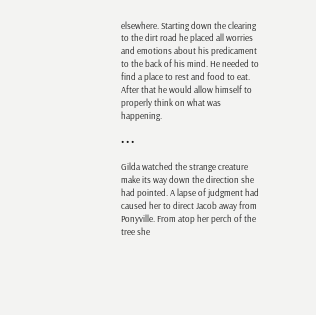elsewhere. Starting down the clearing to the dirt road he placed all worries and emotions about his predicament to the back of his mind. He needed to find a place to rest and food to eat. After that he would allow himself to properly think on what was happening.

• • •

Gilda watched the strange creature make its way down the direction she had pointed. A lapse of judgment had caused her to direct Jacob away from Ponyville. From atop her perch of the tree she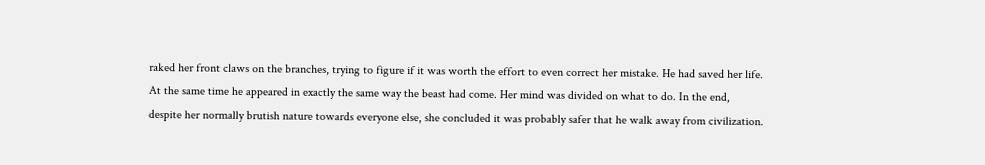raked her front claws on the branches, trying to figure if it was worth the effort to even correct her mistake. He had saved her life. At the same time he appeared in exactly the same way the beast had come. Her mind was divided on what to do. In the end, despite her normally brutish nature towards everyone else, she concluded it was probably safer that he walk away from civilization.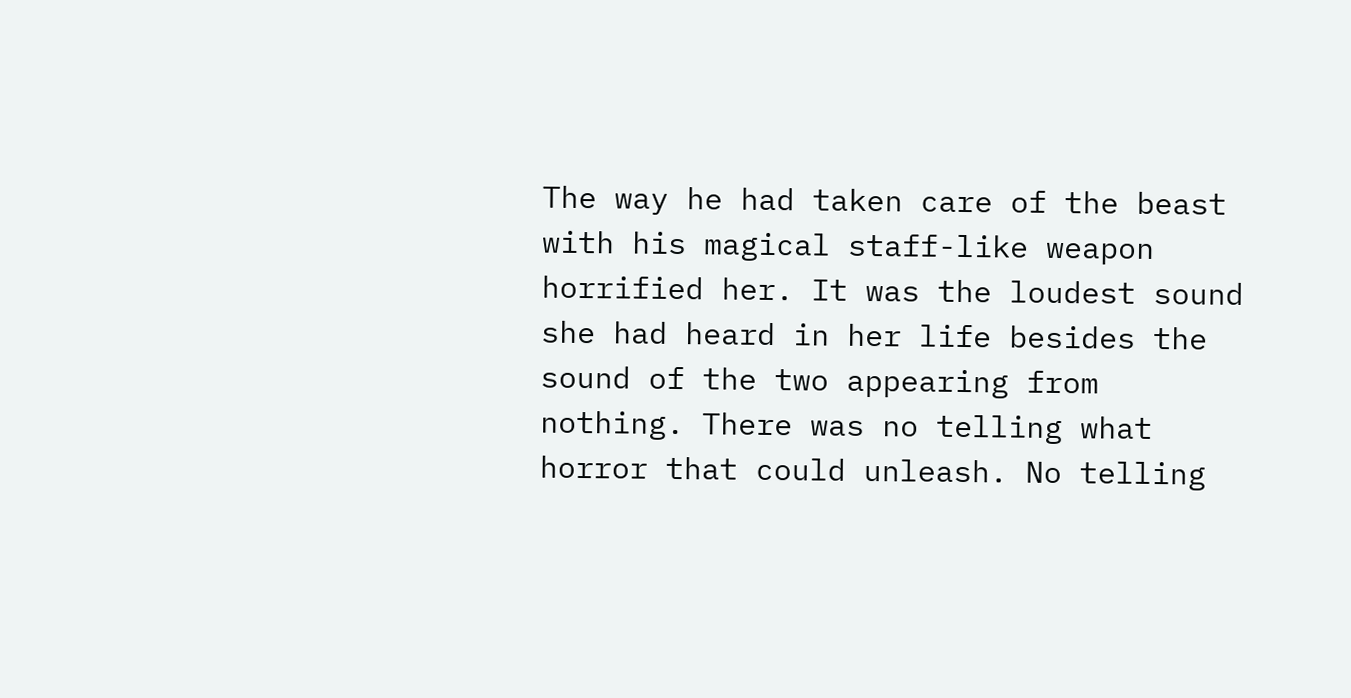The way he had taken care of the beast with his magical staff-like weapon horrified her. It was the loudest sound she had heard in her life besides the sound of the two appearing from nothing. There was no telling what horror that could unleash. No telling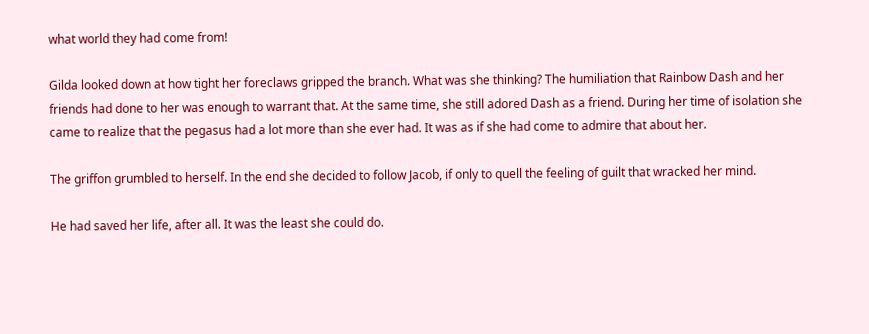what world they had come from!

Gilda looked down at how tight her foreclaws gripped the branch. What was she thinking? The humiliation that Rainbow Dash and her friends had done to her was enough to warrant that. At the same time, she still adored Dash as a friend. During her time of isolation she came to realize that the pegasus had a lot more than she ever had. It was as if she had come to admire that about her.

The griffon grumbled to herself. In the end she decided to follow Jacob, if only to quell the feeling of guilt that wracked her mind.

He had saved her life, after all. It was the least she could do.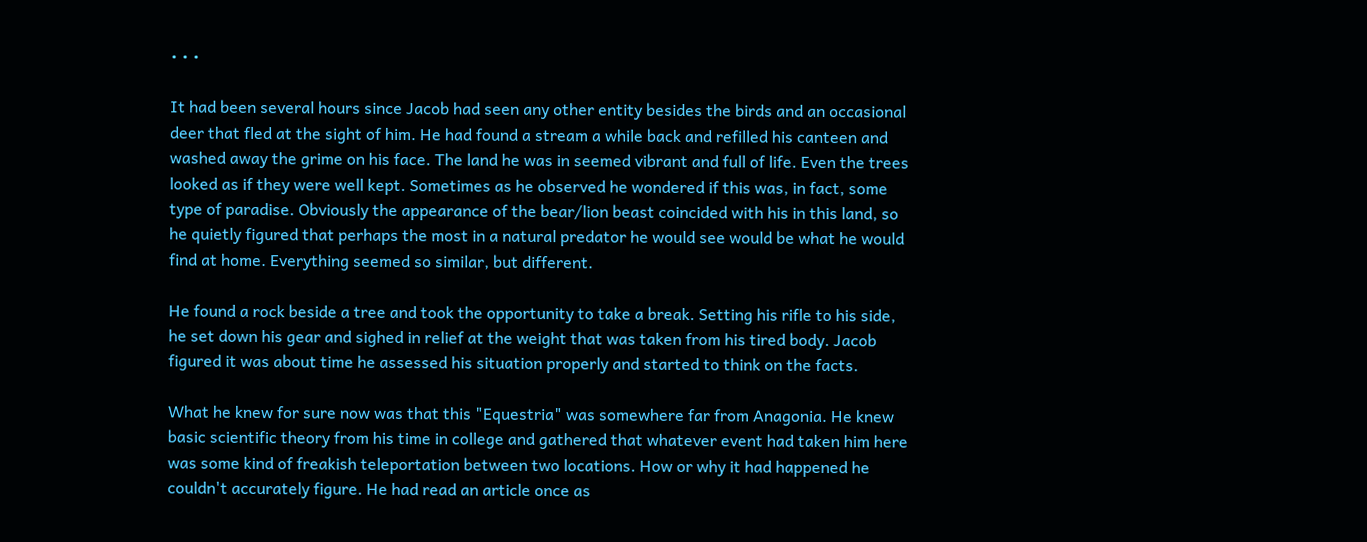• • •

It had been several hours since Jacob had seen any other entity besides the birds and an occasional deer that fled at the sight of him. He had found a stream a while back and refilled his canteen and washed away the grime on his face. The land he was in seemed vibrant and full of life. Even the trees looked as if they were well kept. Sometimes as he observed he wondered if this was, in fact, some type of paradise. Obviously the appearance of the bear/lion beast coincided with his in this land, so he quietly figured that perhaps the most in a natural predator he would see would be what he would find at home. Everything seemed so similar, but different.

He found a rock beside a tree and took the opportunity to take a break. Setting his rifle to his side, he set down his gear and sighed in relief at the weight that was taken from his tired body. Jacob figured it was about time he assessed his situation properly and started to think on the facts.

What he knew for sure now was that this "Equestria" was somewhere far from Anagonia. He knew basic scientific theory from his time in college and gathered that whatever event had taken him here was some kind of freakish teleportation between two locations. How or why it had happened he couldn't accurately figure. He had read an article once as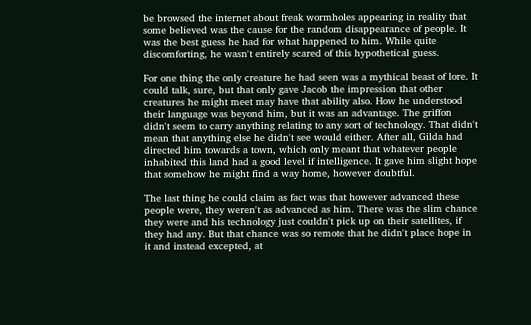be browsed the internet about freak wormholes appearing in reality that some believed was the cause for the random disappearance of people. It was the best guess he had for what happened to him. While quite discomforting, he wasn't entirely scared of this hypothetical guess.

For one thing the only creature he had seen was a mythical beast of lore. It could talk, sure, but that only gave Jacob the impression that other creatures he might meet may have that ability also. How he understood their language was beyond him, but it was an advantage. The griffon didn't seem to carry anything relating to any sort of technology. That didn't mean that anything else he didn't see would either. After all, Gilda had directed him towards a town, which only meant that whatever people inhabited this land had a good level if intelligence. It gave him slight hope that somehow he might find a way home, however doubtful.

The last thing he could claim as fact was that however advanced these people were, they weren't as advanced as him. There was the slim chance they were and his technology just couldn't pick up on their satellites, if they had any. But that chance was so remote that he didn't place hope in it and instead excepted, at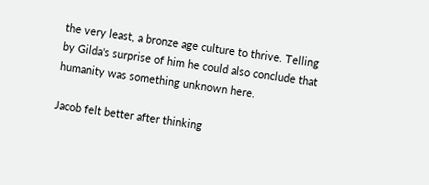the very least, a bronze age culture to thrive. Telling by Gilda's surprise of him he could also conclude that humanity was something unknown here.

Jacob felt better after thinking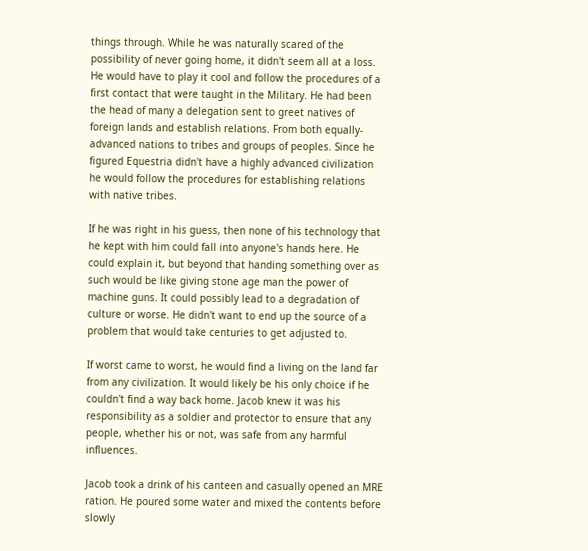things through. While he was naturally scared of the possibility of never going home, it didn't seem all at a loss. He would have to play it cool and follow the procedures of a first contact that were taught in the Military. He had been the head of many a delegation sent to greet natives of foreign lands and establish relations. From both equally-advanced nations to tribes and groups of peoples. Since he figured Equestria didn't have a highly advanced civilization he would follow the procedures for establishing relations with native tribes.

If he was right in his guess, then none of his technology that he kept with him could fall into anyone's hands here. He could explain it, but beyond that handing something over as such would be like giving stone age man the power of machine guns. It could possibly lead to a degradation of culture or worse. He didn't want to end up the source of a problem that would take centuries to get adjusted to.

If worst came to worst, he would find a living on the land far from any civilization. It would likely be his only choice if he couldn't find a way back home. Jacob knew it was his responsibility as a soldier and protector to ensure that any people, whether his or not, was safe from any harmful influences.

Jacob took a drink of his canteen and casually opened an MRE ration. He poured some water and mixed the contents before slowly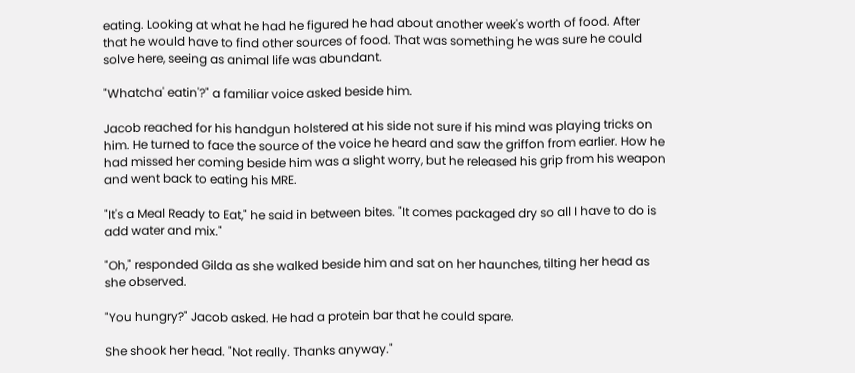eating. Looking at what he had he figured he had about another week's worth of food. After that he would have to find other sources of food. That was something he was sure he could solve here, seeing as animal life was abundant.

"Whatcha' eatin'?" a familiar voice asked beside him.

Jacob reached for his handgun holstered at his side not sure if his mind was playing tricks on him. He turned to face the source of the voice he heard and saw the griffon from earlier. How he had missed her coming beside him was a slight worry, but he released his grip from his weapon and went back to eating his MRE.

"It's a Meal Ready to Eat," he said in between bites. "It comes packaged dry so all I have to do is add water and mix."

"Oh," responded Gilda as she walked beside him and sat on her haunches, tilting her head as she observed.

"You hungry?" Jacob asked. He had a protein bar that he could spare.

She shook her head. "Not really. Thanks anyway."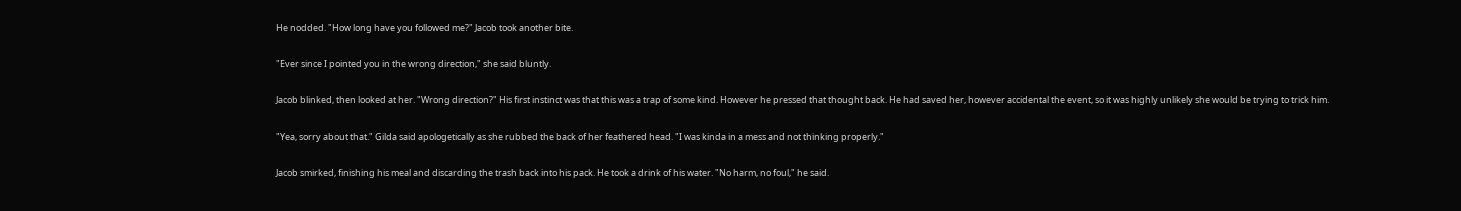He nodded. "How long have you followed me?" Jacob took another bite.

"Ever since I pointed you in the wrong direction," she said bluntly.

Jacob blinked, then looked at her. "Wrong direction?" His first instinct was that this was a trap of some kind. However he pressed that thought back. He had saved her, however accidental the event, so it was highly unlikely she would be trying to trick him.

"Yea, sorry about that." Gilda said apologetically as she rubbed the back of her feathered head. "I was kinda in a mess and not thinking properly."

Jacob smirked, finishing his meal and discarding the trash back into his pack. He took a drink of his water. "No harm, no foul," he said.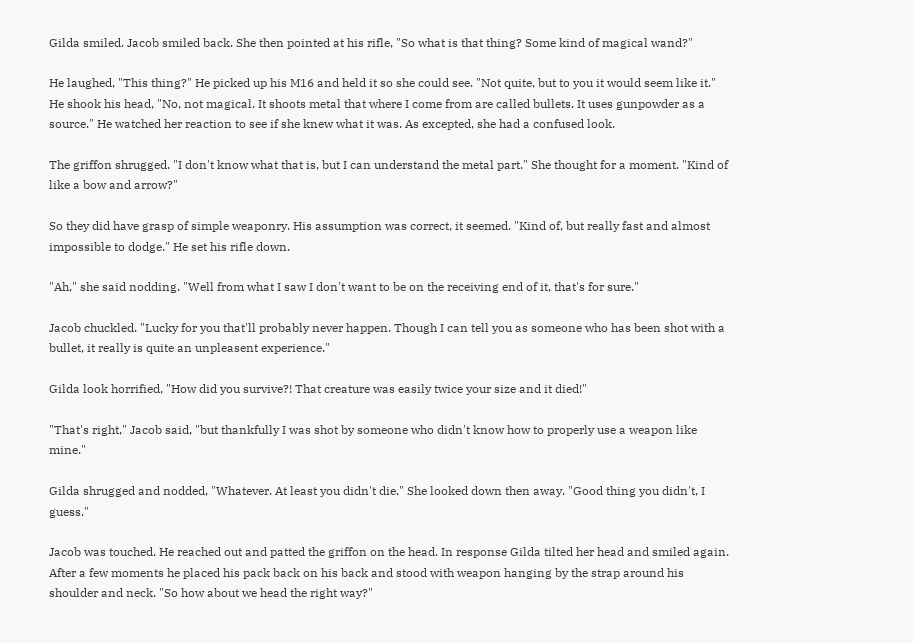Gilda smiled. Jacob smiled back. She then pointed at his rifle, "So what is that thing? Some kind of magical wand?"

He laughed, "This thing?" He picked up his M16 and held it so she could see. "Not quite, but to you it would seem like it." He shook his head, "No, not magical. It shoots metal that where I come from are called bullets. It uses gunpowder as a source." He watched her reaction to see if she knew what it was. As excepted, she had a confused look.

The griffon shrugged. "I don't know what that is, but I can understand the metal part." She thought for a moment. "Kind of like a bow and arrow?"

So they did have grasp of simple weaponry. His assumption was correct, it seemed. "Kind of, but really fast and almost impossible to dodge." He set his rifle down.

"Ah," she said nodding. "Well from what I saw I don't want to be on the receiving end of it, that's for sure."

Jacob chuckled. "Lucky for you that'll probably never happen. Though I can tell you as someone who has been shot with a bullet, it really is quite an unpleasent experience."

Gilda look horrified, "How did you survive?! That creature was easily twice your size and it died!"

"That's right," Jacob said, "but thankfully I was shot by someone who didn't know how to properly use a weapon like mine."

Gilda shrugged and nodded, "Whatever. At least you didn't die." She looked down then away. "Good thing you didn't, I guess."

Jacob was touched. He reached out and patted the griffon on the head. In response Gilda tilted her head and smiled again. After a few moments he placed his pack back on his back and stood with weapon hanging by the strap around his shoulder and neck. "So how about we head the right way?"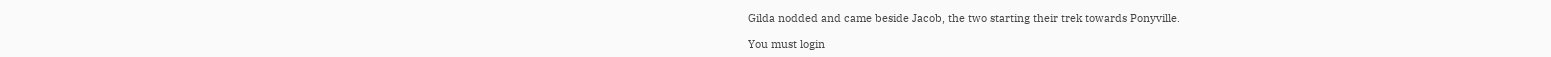Gilda nodded and came beside Jacob, the two starting their trek towards Ponyville.

You must login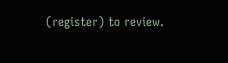(register) to review.